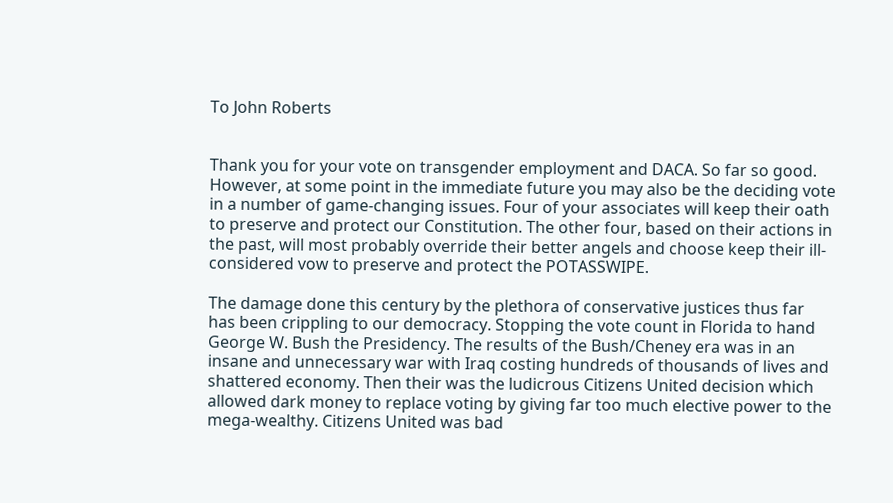To John Roberts


Thank you for your vote on transgender employment and DACA. So far so good.
However, at some point in the immediate future you may also be the deciding vote
in a number of game-changing issues. Four of your associates will keep their oath
to preserve and protect our Constitution. The other four, based on their actions in
the past, will most probably override their better angels and choose keep their ill-
considered vow to preserve and protect the POTASSWIPE.

The damage done this century by the plethora of conservative justices thus far
has been crippling to our democracy. Stopping the vote count in Florida to hand
George W. Bush the Presidency. The results of the Bush/Cheney era was in an
insane and unnecessary war with Iraq costing hundreds of thousands of lives and
shattered economy. Then their was the ludicrous Citizens United decision which
allowed dark money to replace voting by giving far too much elective power to the
mega-wealthy. Citizens United was bad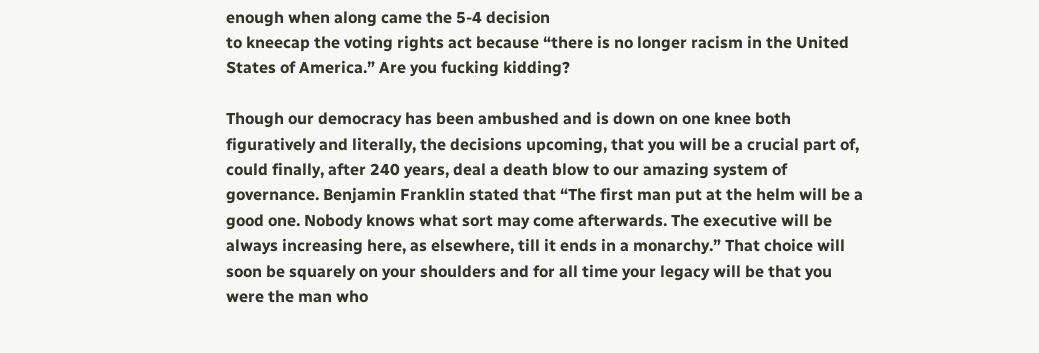enough when along came the 5-4 decision
to kneecap the voting rights act because “there is no longer racism in the United
States of America.” Are you fucking kidding?

Though our democracy has been ambushed and is down on one knee both
figuratively and literally, the decisions upcoming, that you will be a crucial part of,
could finally, after 240 years, deal a death blow to our amazing system of
governance. Benjamin Franklin stated that “The first man put at the helm will be a
good one. Nobody knows what sort may come afterwards. The executive will be
always increasing here, as elsewhere, till it ends in a monarchy.” That choice will
soon be squarely on your shoulders and for all time your legacy will be that you
were the man who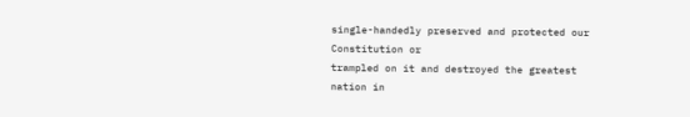single-handedly preserved and protected our Constitution or
trampled on it and destroyed the greatest nation in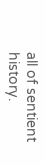all of sentient history.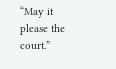“May it
please the court.”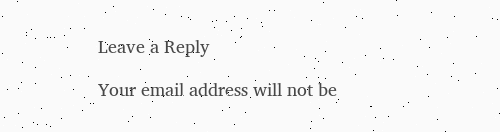Leave a Reply

Your email address will not be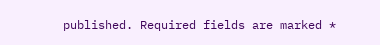published. Required fields are marked *